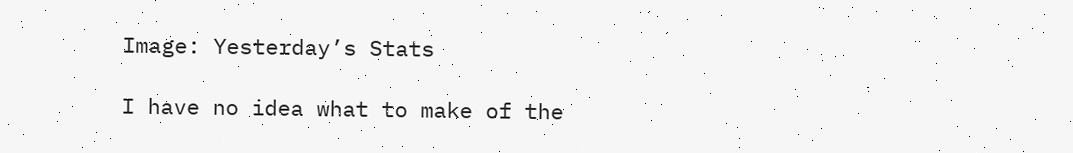Image: Yesterday’s Stats

I have no idea what to make of the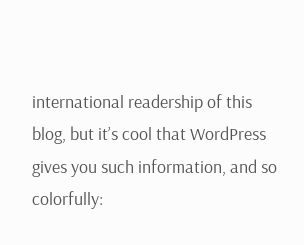international readership of this blog, but it’s cool that WordPress gives you such information, and so colorfully: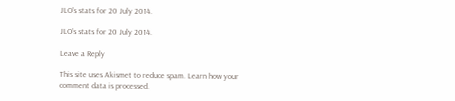JLO's stats for 20 July 2014.

JLO’s stats for 20 July 2014.

Leave a Reply

This site uses Akismet to reduce spam. Learn how your comment data is processed.